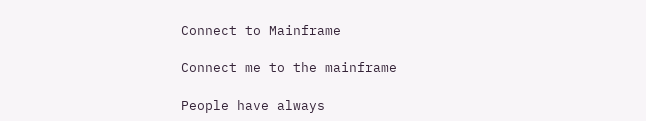Connect to Mainframe

Connect me to the mainframe

People have always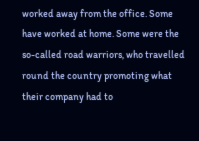worked away from the office. Some have worked at home. Some were the so-called road warriors, who travelled round the country promoting what their company had to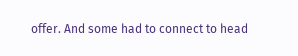offer. And some had to connect to head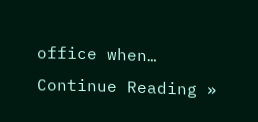office when…
Continue Reading »